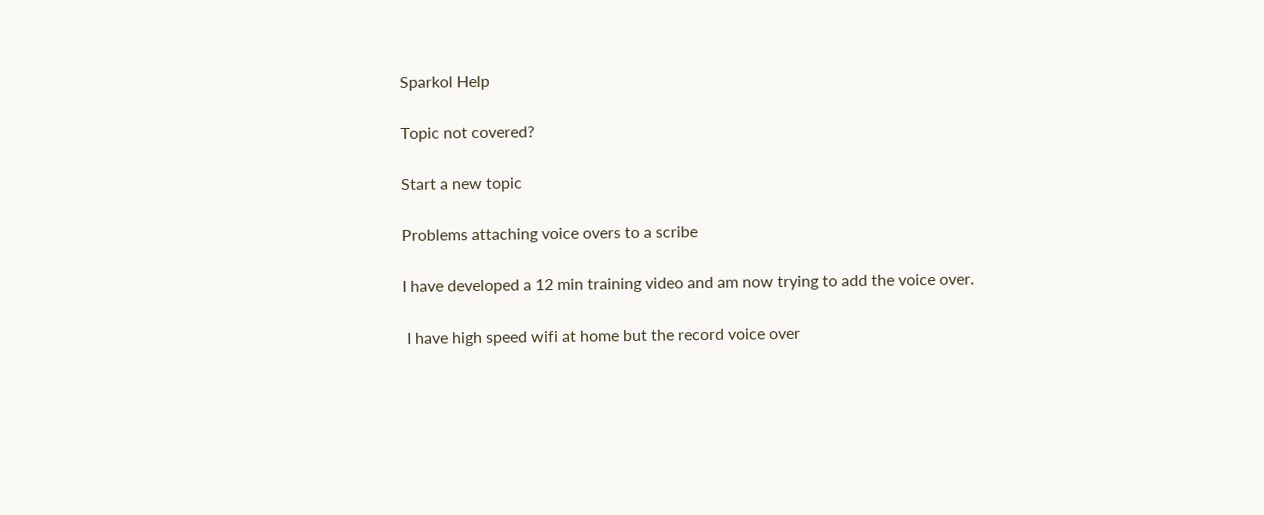Sparkol Help

Topic not covered?

Start a new topic

Problems attaching voice overs to a scribe

I have developed a 12 min training video and am now trying to add the voice over.

 I have high speed wifi at home but the record voice over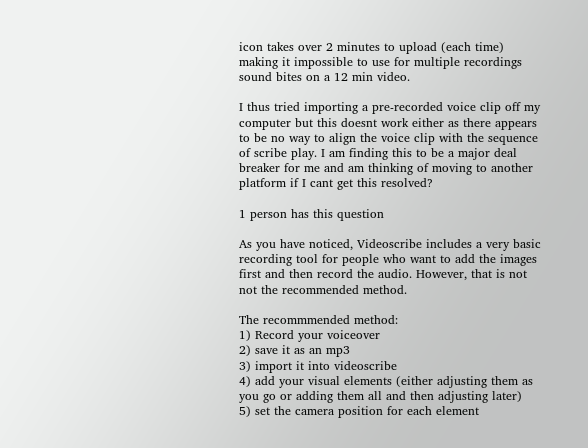icon takes over 2 minutes to upload (each time) making it impossible to use for multiple recordings sound bites on a 12 min video.

I thus tried importing a pre-recorded voice clip off my computer but this doesnt work either as there appears to be no way to align the voice clip with the sequence of scribe play. I am finding this to be a major deal breaker for me and am thinking of moving to another platform if I cant get this resolved?

1 person has this question

As you have noticed, Videoscribe includes a very basic recording tool for people who want to add the images first and then record the audio. However, that is not not the recommended method.

The recommmended method:
1) Record your voiceover
2) save it as an mp3
3) import it into videoscribe
4) add your visual elements (either adjusting them as you go or adding them all and then adjusting later)
5) set the camera position for each element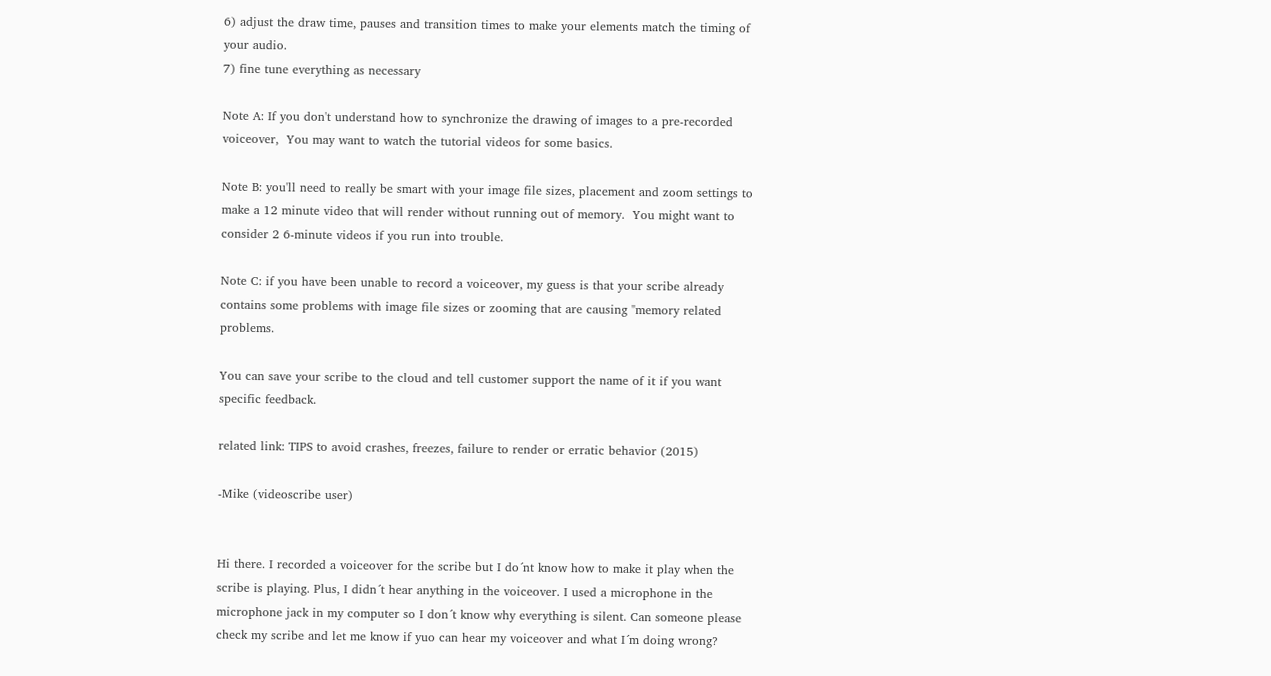6) adjust the draw time, pauses and transition times to make your elements match the timing of your audio.
7) fine tune everything as necessary

Note A: If you don't understand how to synchronize the drawing of images to a pre-recorded voiceover,  You may want to watch the tutorial videos for some basics.

Note B: you'll need to really be smart with your image file sizes, placement and zoom settings to make a 12 minute video that will render without running out of memory.  You might want to consider 2 6-minute videos if you run into trouble.

Note C: if you have been unable to record a voiceover, my guess is that your scribe already contains some problems with image file sizes or zooming that are causing "memory related problems.

You can save your scribe to the cloud and tell customer support the name of it if you want specific feedback.

related link: TIPS to avoid crashes, freezes, failure to render or erratic behavior (2015)

-Mike (videoscribe user)


Hi there. I recorded a voiceover for the scribe but I do´nt know how to make it play when the scribe is playing. Plus, I didn´t hear anything in the voiceover. I used a microphone in the microphone jack in my computer so I don´t know why everything is silent. Can someone please check my scribe and let me know if yuo can hear my voiceover and what I´m doing wrong?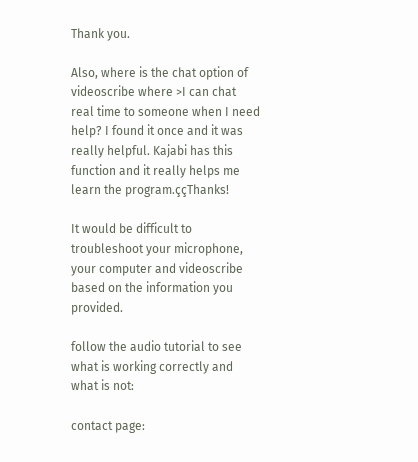Thank you.

Also, where is the chat option of videoscribe where >I can chat real time to someone when I need help? I found it once and it was really helpful. Kajabi has this function and it really helps me learn the program.ççThanks!

It would be difficult to troubleshoot your microphone, your computer and videoscribe based on the information you provided.

follow the audio tutorial to see what is working correctly and what is not:

contact page: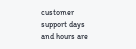customer support days and hours are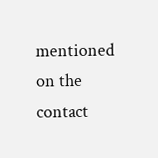mentioned on the contact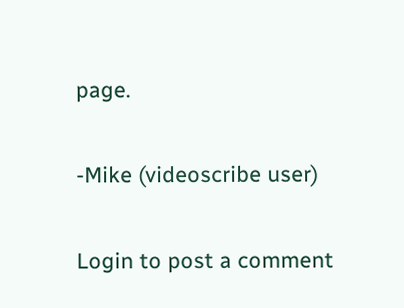page.

-Mike (videoscribe user)

Login to post a comment